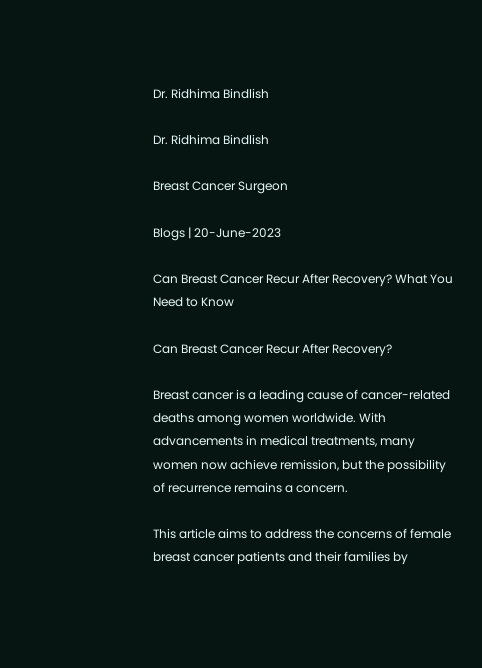Dr. Ridhima Bindlish

Dr. Ridhima Bindlish

Breast Cancer Surgeon

Blogs | 20-June-2023

Can Breast Cancer Recur After Recovery? What You Need to Know

Can Breast Cancer Recur After Recovery?

Breast cancer is a leading cause of cancer-related deaths among women worldwide. With advancements in medical treatments, many women now achieve remission, but the possibility of recurrence remains a concern.

This article aims to address the concerns of female breast cancer patients and their families by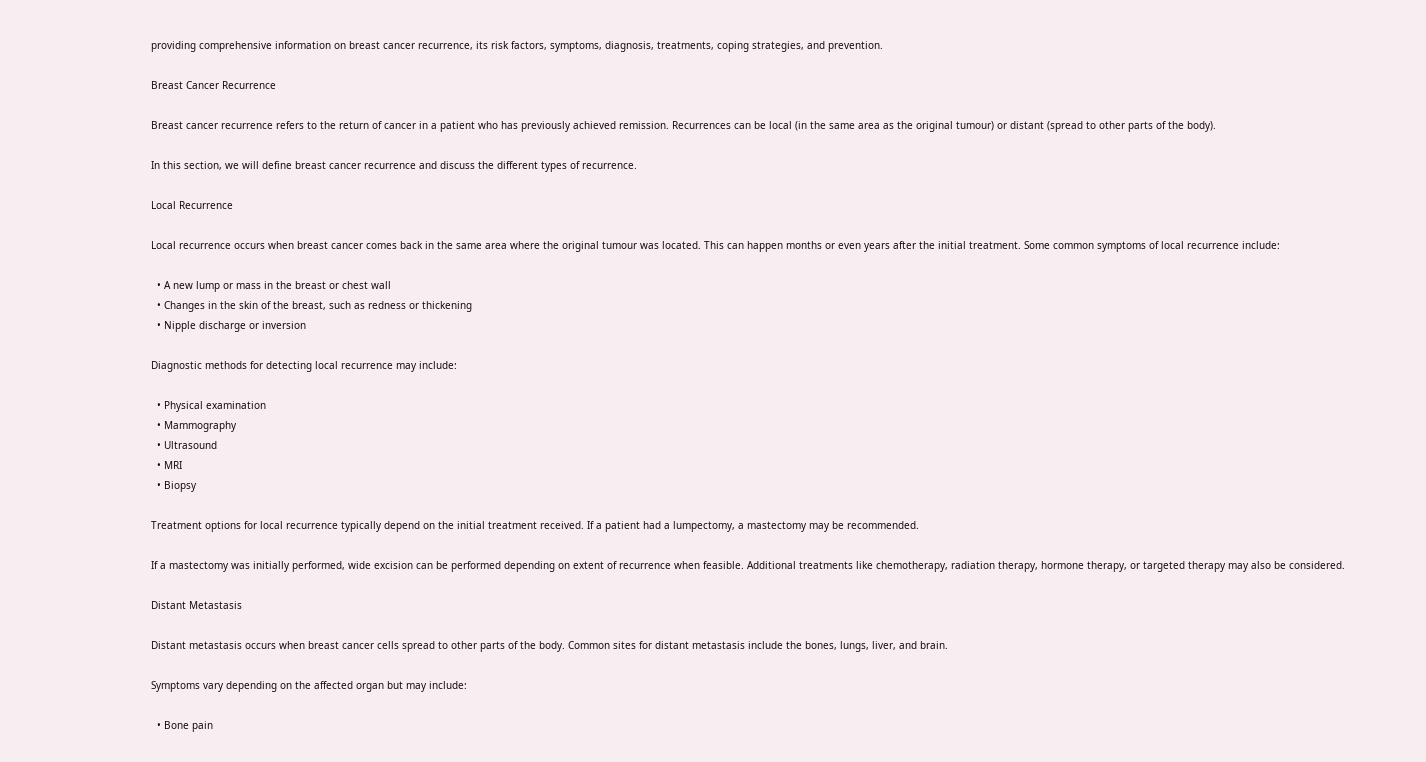providing comprehensive information on breast cancer recurrence, its risk factors, symptoms, diagnosis, treatments, coping strategies, and prevention.

Breast Cancer Recurrence

Breast cancer recurrence refers to the return of cancer in a patient who has previously achieved remission. Recurrences can be local (in the same area as the original tumour) or distant (spread to other parts of the body).

In this section, we will define breast cancer recurrence and discuss the different types of recurrence.

Local Recurrence

Local recurrence occurs when breast cancer comes back in the same area where the original tumour was located. This can happen months or even years after the initial treatment. Some common symptoms of local recurrence include:

  • A new lump or mass in the breast or chest wall
  • Changes in the skin of the breast, such as redness or thickening
  • Nipple discharge or inversion

Diagnostic methods for detecting local recurrence may include:

  • Physical examination
  • Mammography
  • Ultrasound
  • MRI
  • Biopsy

Treatment options for local recurrence typically depend on the initial treatment received. If a patient had a lumpectomy, a mastectomy may be recommended.

If a mastectomy was initially performed, wide excision can be performed depending on extent of recurrence when feasible. Additional treatments like chemotherapy, radiation therapy, hormone therapy, or targeted therapy may also be considered.

Distant Metastasis

Distant metastasis occurs when breast cancer cells spread to other parts of the body. Common sites for distant metastasis include the bones, lungs, liver, and brain.

Symptoms vary depending on the affected organ but may include:

  • Bone pain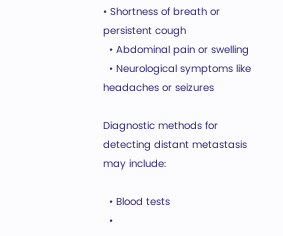• Shortness of breath or persistent cough
  • Abdominal pain or swelling
  • Neurological symptoms like headaches or seizures

Diagnostic methods for detecting distant metastasis may include:

  • Blood tests
  •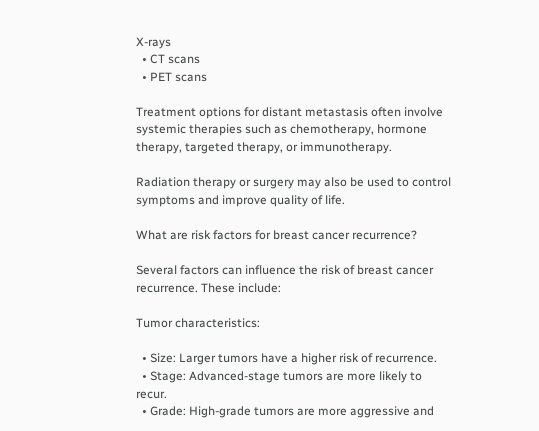X-rays
  • CT scans
  • PET scans

Treatment options for distant metastasis often involve systemic therapies such as chemotherapy, hormone therapy, targeted therapy, or immunotherapy.

Radiation therapy or surgery may also be used to control symptoms and improve quality of life.

What are risk factors for breast cancer recurrence?

Several factors can influence the risk of breast cancer recurrence. These include:

Tumor characteristics:

  • Size: Larger tumors have a higher risk of recurrence.
  • Stage: Advanced-stage tumors are more likely to recur.
  • Grade: High-grade tumors are more aggressive and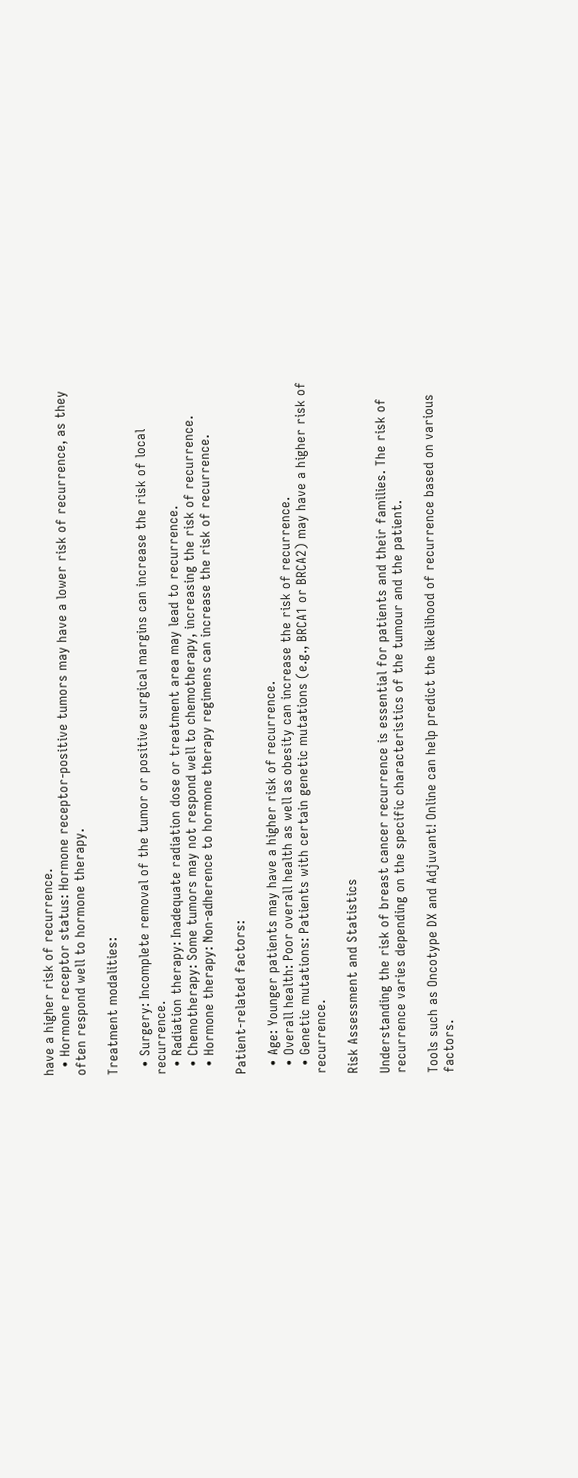have a higher risk of recurrence.
  • Hormone receptor status: Hormone receptor-positive tumors may have a lower risk of recurrence, as they often respond well to hormone therapy.

Treatment modalities:

  • Surgery: Incomplete removal of the tumor or positive surgical margins can increase the risk of local recurrence.
  • Radiation therapy: Inadequate radiation dose or treatment area may lead to recurrence.
  • Chemotherapy: Some tumors may not respond well to chemotherapy, increasing the risk of recurrence.
  • Hormone therapy: Non-adherence to hormone therapy regimens can increase the risk of recurrence.

Patient-related factors:

  • Age: Younger patients may have a higher risk of recurrence.
  • Overall health: Poor overall health as well as obesity can increase the risk of recurrence.
  • Genetic mutations: Patients with certain genetic mutations (e.g., BRCA1 or BRCA2) may have a higher risk of recurrence.

Risk Assessment and Statistics

Understanding the risk of breast cancer recurrence is essential for patients and their families. The risk of recurrence varies depending on the specific characteristics of the tumour and the patient.

Tools such as Oncotype DX and Adjuvant! Online can help predict the likelihood of recurrence based on various factors.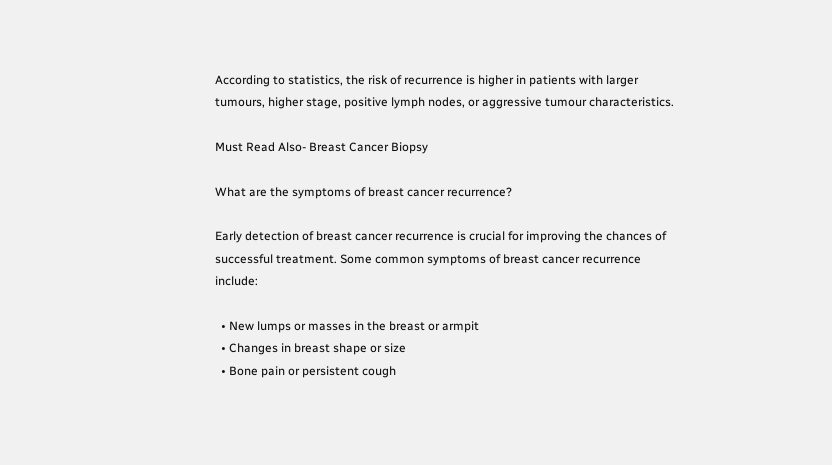According to statistics, the risk of recurrence is higher in patients with larger tumours, higher stage, positive lymph nodes, or aggressive tumour characteristics.

Must Read Also- Breast Cancer Biopsy

What are the symptoms of breast cancer recurrence?

Early detection of breast cancer recurrence is crucial for improving the chances of successful treatment. Some common symptoms of breast cancer recurrence include:

  • New lumps or masses in the breast or armpit
  • Changes in breast shape or size
  • Bone pain or persistent cough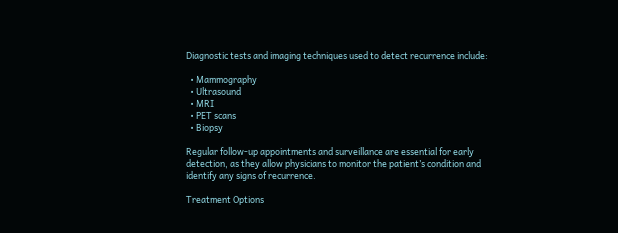Diagnostic tests and imaging techniques used to detect recurrence include:

  • Mammography
  • Ultrasound
  • MRI
  • PET scans
  • Biopsy

Regular follow-up appointments and surveillance are essential for early detection, as they allow physicians to monitor the patient’s condition and identify any signs of recurrence.

Treatment Options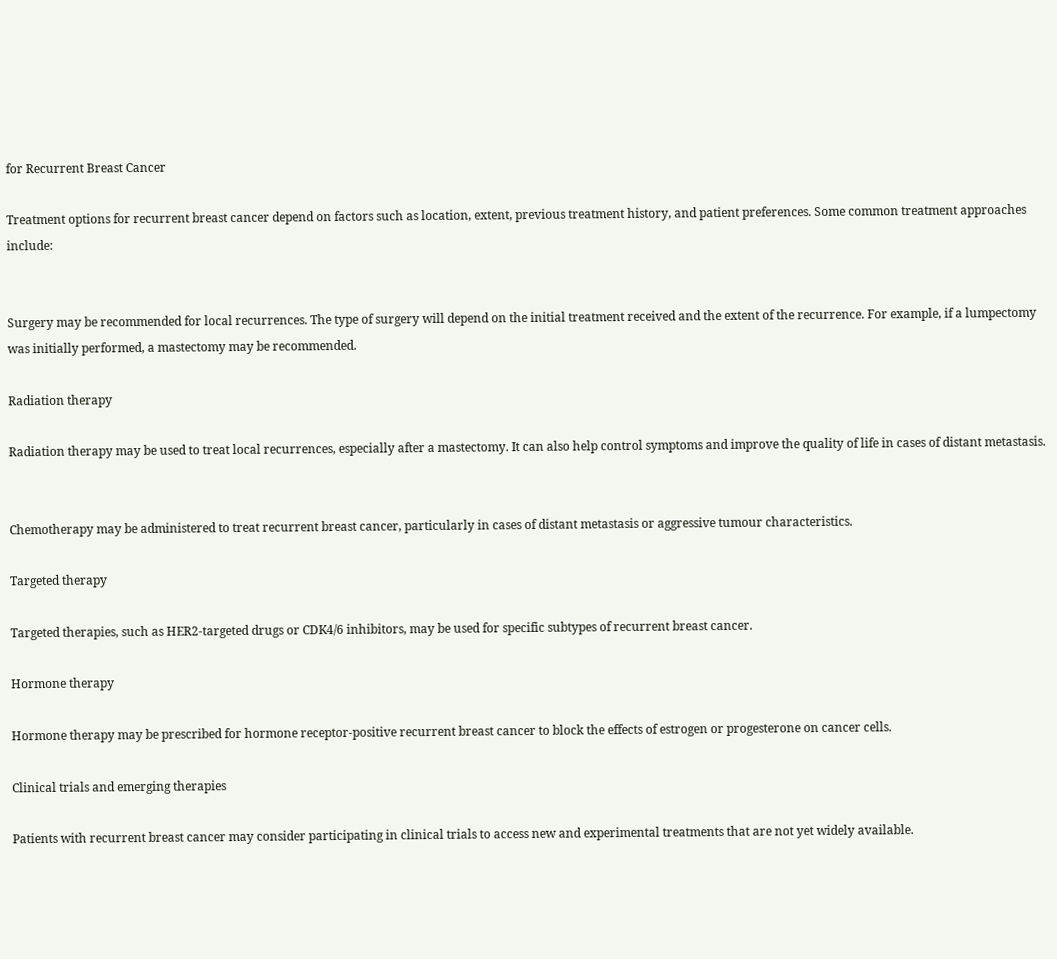for Recurrent Breast Cancer

Treatment options for recurrent breast cancer depend on factors such as location, extent, previous treatment history, and patient preferences. Some common treatment approaches include:


Surgery may be recommended for local recurrences. The type of surgery will depend on the initial treatment received and the extent of the recurrence. For example, if a lumpectomy was initially performed, a mastectomy may be recommended.

Radiation therapy

Radiation therapy may be used to treat local recurrences, especially after a mastectomy. It can also help control symptoms and improve the quality of life in cases of distant metastasis.


Chemotherapy may be administered to treat recurrent breast cancer, particularly in cases of distant metastasis or aggressive tumour characteristics.

Targeted therapy

Targeted therapies, such as HER2-targeted drugs or CDK4/6 inhibitors, may be used for specific subtypes of recurrent breast cancer.

Hormone therapy

Hormone therapy may be prescribed for hormone receptor-positive recurrent breast cancer to block the effects of estrogen or progesterone on cancer cells.

Clinical trials and emerging therapies

Patients with recurrent breast cancer may consider participating in clinical trials to access new and experimental treatments that are not yet widely available.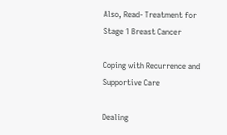Also, Read- Treatment for Stage 1 Breast Cancer

Coping with Recurrence and Supportive Care

Dealing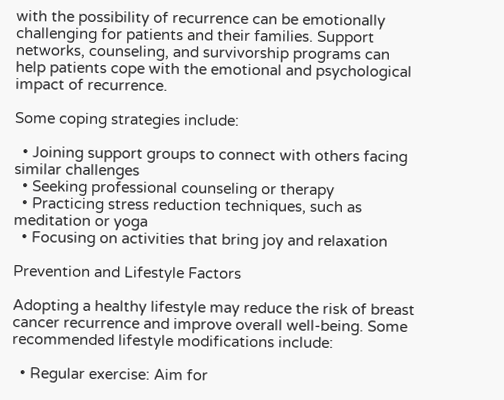with the possibility of recurrence can be emotionally challenging for patients and their families. Support networks, counseling, and survivorship programs can help patients cope with the emotional and psychological impact of recurrence.

Some coping strategies include:

  • Joining support groups to connect with others facing similar challenges
  • Seeking professional counseling or therapy
  • Practicing stress reduction techniques, such as meditation or yoga
  • Focusing on activities that bring joy and relaxation

Prevention and Lifestyle Factors

Adopting a healthy lifestyle may reduce the risk of breast cancer recurrence and improve overall well-being. Some recommended lifestyle modifications include:

  • Regular exercise: Aim for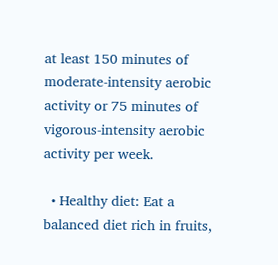at least 150 minutes of moderate-intensity aerobic activity or 75 minutes of vigorous-intensity aerobic activity per week.

  • Healthy diet: Eat a balanced diet rich in fruits,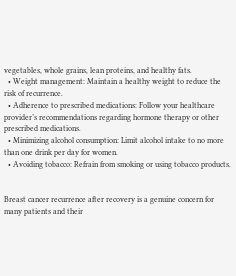vegetables, whole grains, lean proteins, and healthy fats.
  • Weight management: Maintain a healthy weight to reduce the risk of recurrence.
  • Adherence to prescribed medications: Follow your healthcare provider’s recommendations regarding hormone therapy or other prescribed medications.
  • Minimizing alcohol consumption: Limit alcohol intake to no more than one drink per day for women.
  • Avoiding tobacco: Refrain from smoking or using tobacco products.


Breast cancer recurrence after recovery is a genuine concern for many patients and their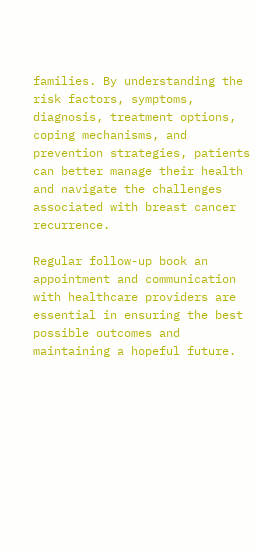families. By understanding the risk factors, symptoms, diagnosis, treatment options, coping mechanisms, and prevention strategies, patients can better manage their health and navigate the challenges associated with breast cancer recurrence.

Regular follow-up book an appointment and communication with healthcare providers are essential in ensuring the best possible outcomes and maintaining a hopeful future.